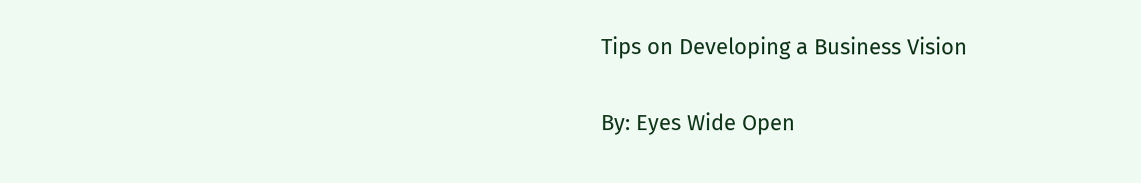Tips on Developing a Business Vision

By: Eyes Wide Open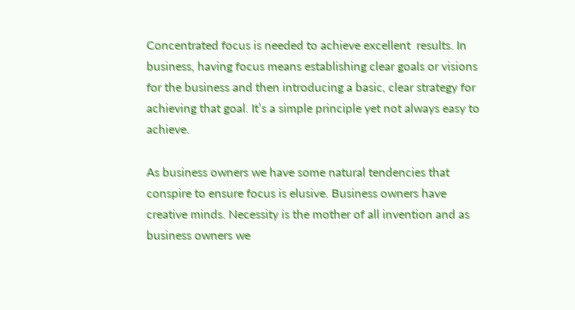Concentrated focus is needed to achieve excellent  results. In business, having focus means establishing clear goals or visions for the business and then introducing a basic, clear strategy for achieving that goal. It’s a simple principle yet not always easy to achieve.

As business owners we have some natural tendencies that conspire to ensure focus is elusive. Business owners have creative minds. Necessity is the mother of all invention and as business owners we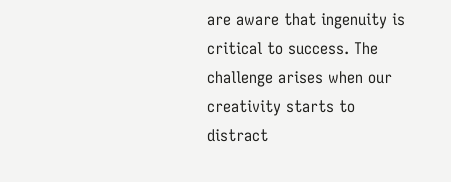are aware that ingenuity is critical to success. The challenge arises when our creativity starts to distract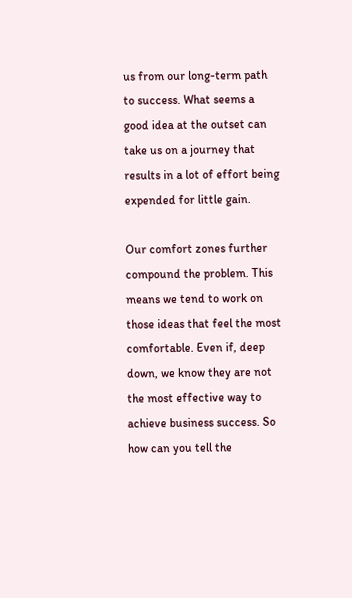us from our long-term path to success. What seems a good idea at the outset can take us on a journey that results in a lot of effort being expended for little gain.

Our comfort zones further compound the problem. This means we tend to work on those ideas that feel the most comfortable. Even if, deep down, we know they are not the most effective way to achieve business success. So how can you tell the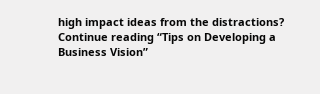high impact ideas from the distractions? Continue reading “Tips on Developing a Business Vision”